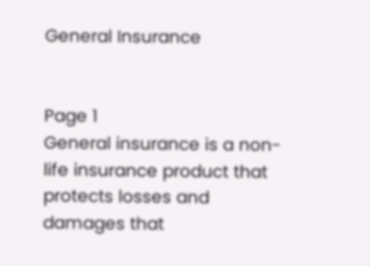General Insurance


Page 1
General insurance is a non-life insurance product that protects losses and damages that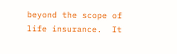beyond the scope of life insurance.  It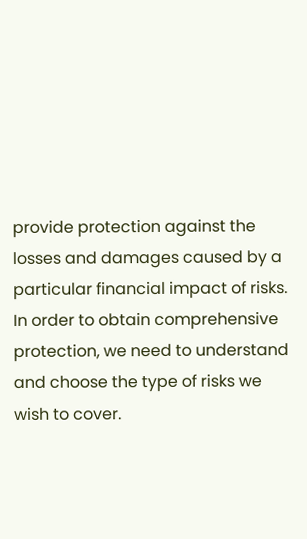provide protection against the losses and damages caused by a particular financial impact of risks.  In order to obtain comprehensive protection, we need to understand and choose the type of risks we wish to cover.